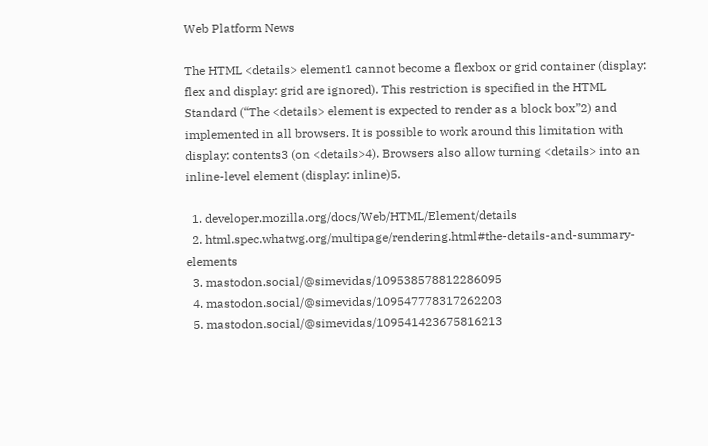Web Platform News

The HTML <details> element1 cannot become a flexbox or grid container (display: flex and display: grid are ignored). This restriction is specified in the HTML Standard (“The <details> element is expected to render as a block box”2) and implemented in all browsers. It is possible to work around this limitation with display: contents3 (on <details>4). Browsers also allow turning <details> into an inline-level element (display: inline)5.

  1. developer.mozilla.org/docs/Web/HTML/Element/details
  2. html.spec.whatwg.org/multipage/rendering.html#the-details-and-summary-elements
  3. mastodon.social/@simevidas/109538578812286095
  4. mastodon.social/@simevidas/109547778317262203
  5. mastodon.social/@simevidas/109541423675816213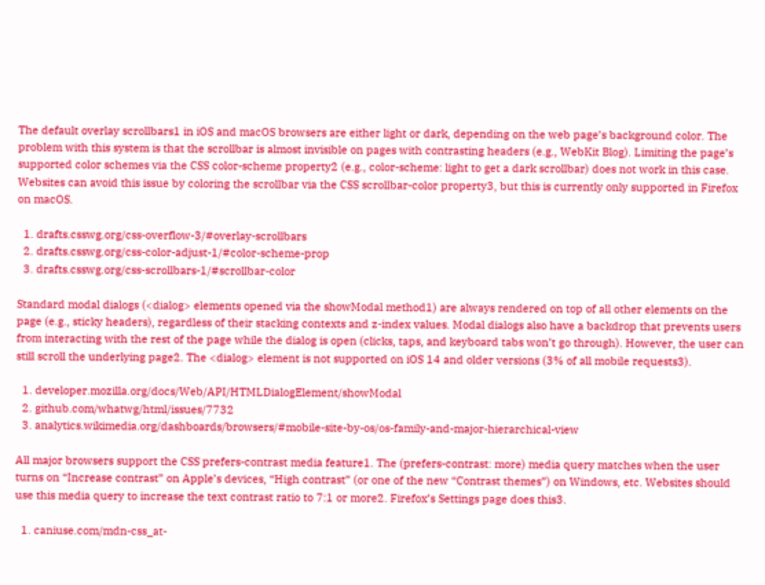The default overlay scrollbars1 in iOS and macOS browsers are either light or dark, depending on the web page’s background color. The problem with this system is that the scrollbar is almost invisible on pages with contrasting headers (e.g., WebKit Blog). Limiting the page’s supported color schemes via the CSS color-scheme property2 (e.g., color-scheme: light to get a dark scrollbar) does not work in this case. Websites can avoid this issue by coloring the scrollbar via the CSS scrollbar-color property3, but this is currently only supported in Firefox on macOS.

  1. drafts.csswg.org/css-overflow-3/#overlay-scrollbars
  2. drafts.csswg.org/css-color-adjust-1/#color-scheme-prop
  3. drafts.csswg.org/css-scrollbars-1/#scrollbar-color

Standard modal dialogs (<dialog> elements opened via the showModal method1) are always rendered on top of all other elements on the page (e.g., sticky headers), regardless of their stacking contexts and z-index values. Modal dialogs also have a backdrop that prevents users from interacting with the rest of the page while the dialog is open (clicks, taps, and keyboard tabs won’t go through). However, the user can still scroll the underlying page2. The <dialog> element is not supported on iOS 14 and older versions (3% of all mobile requests3).

  1. developer.mozilla.org/docs/Web/API/HTMLDialogElement/showModal
  2. github.com/whatwg/html/issues/7732
  3. analytics.wikimedia.org/dashboards/browsers/#mobile-site-by-os/os-family-and-major-hierarchical-view

All major browsers support the CSS prefers-contrast media feature1. The (prefers-contrast: more) media query matches when the user turns on “Increase contrast” on Apple’s devices, “High contrast” (or one of the new “Contrast themes”) on Windows, etc. Websites should use this media query to increase the text contrast ratio to 7:1 or more2. Firefox’s Settings page does this3.

  1. caniuse.com/mdn-css_at-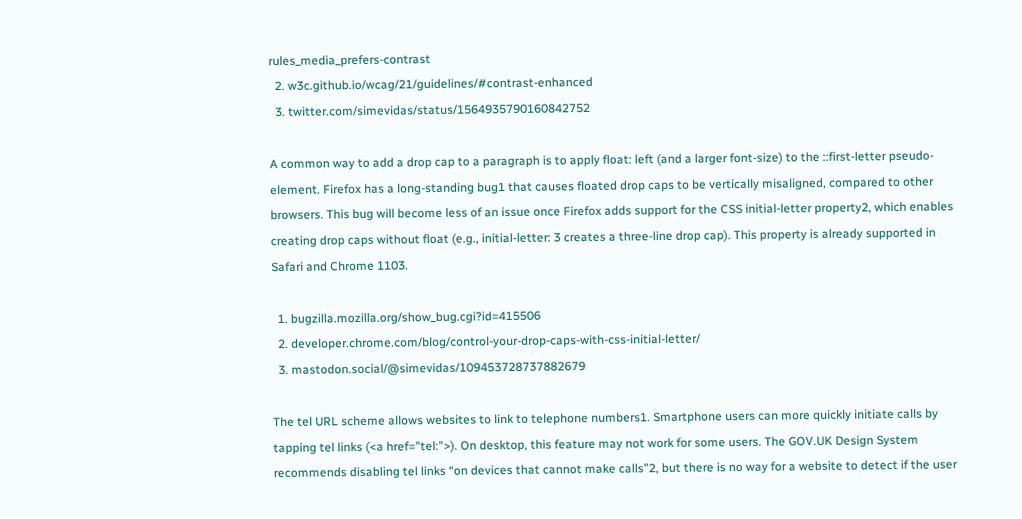rules_media_prefers-contrast
  2. w3c.github.io/wcag/21/guidelines/#contrast-enhanced
  3. twitter.com/simevidas/status/1564935790160842752

A common way to add a drop cap to a paragraph is to apply float: left (and a larger font-size) to the ::first-letter pseudo-element. Firefox has a long-standing bug1 that causes floated drop caps to be vertically misaligned, compared to other browsers. This bug will become less of an issue once Firefox adds support for the CSS initial-letter property2, which enables creating drop caps without float (e.g., initial-letter: 3 creates a three-line drop cap). This property is already supported in Safari and Chrome 1103.

  1. bugzilla.mozilla.org/show_bug.cgi?id=415506
  2. developer.chrome.com/blog/control-your-drop-caps-with-css-initial-letter/
  3. mastodon.social/@simevidas/109453728737882679

The tel URL scheme allows websites to link to telephone numbers1. Smartphone users can more quickly initiate calls by tapping tel links (<a href="tel:">). On desktop, this feature may not work for some users. The GOV.UK Design System recommends disabling tel links “on devices that cannot make calls”2, but there is no way for a website to detect if the user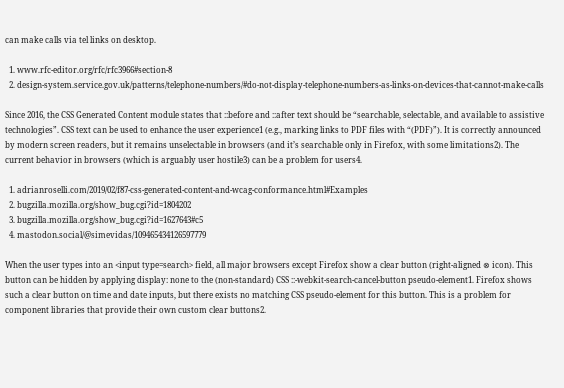can make calls via tel links on desktop.

  1. www.rfc-editor.org/rfc/rfc3966#section-8
  2. design-system.service.gov.uk/patterns/telephone-numbers/#do-not-display-telephone-numbers-as-links-on-devices-that-cannot-make-calls

Since 2016, the CSS Generated Content module states that ::before and ::after text should be “searchable, selectable, and available to assistive technologies”. CSS text can be used to enhance the user experience1 (e.g., marking links to PDF files with “(PDF)”). It is correctly announced by modern screen readers, but it remains unselectable in browsers (and it’s searchable only in Firefox, with some limitations2). The current behavior in browsers (which is arguably user hostile3) can be a problem for users4.

  1. adrianroselli.com/2019/02/f87-css-generated-content-and-wcag-conformance.html#Examples
  2. bugzilla.mozilla.org/show_bug.cgi?id=1804202
  3. bugzilla.mozilla.org/show_bug.cgi?id=1627643#c5
  4. mastodon.social/@simevidas/109465434126597779

When the user types into an <input type=search> field, all major browsers except Firefox show a clear button (right-aligned ⊗ icon). This button can be hidden by applying display: none to the (non-standard) CSS ::-webkit-search-cancel-button pseudo-element1. Firefox shows such a clear button on time and date inputs, but there exists no matching CSS pseudo-element for this button. This is a problem for component libraries that provide their own custom clear buttons2.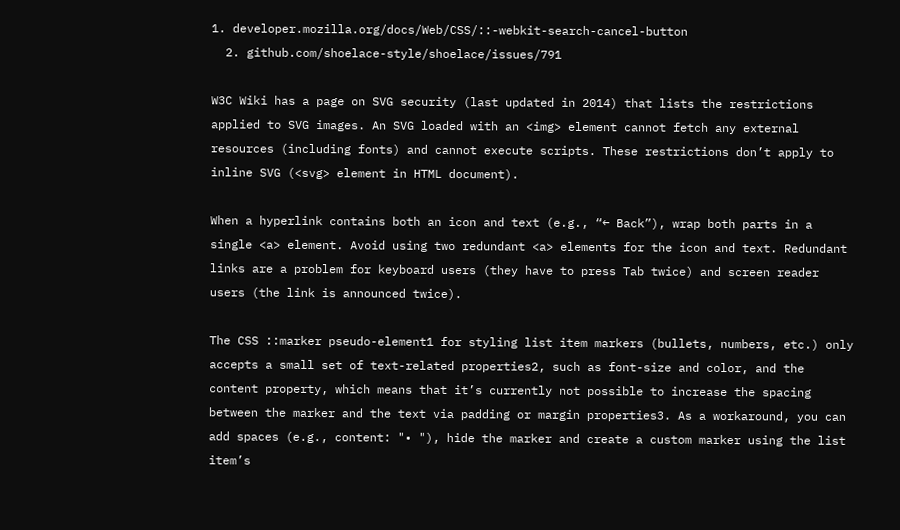1. developer.mozilla.org/docs/Web/CSS/::-webkit-search-cancel-button
  2. github.com/shoelace-style/shoelace/issues/791

W3C Wiki has a page on SVG security (last updated in 2014) that lists the restrictions applied to SVG images. An SVG loaded with an <img> element cannot fetch any external resources (including fonts) and cannot execute scripts. These restrictions don’t apply to inline SVG (<svg> element in HTML document).

When a hyperlink contains both an icon and text (e.g., “← Back”), wrap both parts in a single <a> element. Avoid using two redundant <a> elements for the icon and text. Redundant links are a problem for keyboard users (they have to press Tab twice) and screen reader users (the link is announced twice).

The CSS ::marker pseudo-element1 for styling list item markers (bullets, numbers, etc.) only accepts a small set of text-related properties2, such as font-size and color, and the content property, which means that it’s currently not possible to increase the spacing between the marker and the text via padding or margin properties3. As a workaround, you can add spaces (e.g., content: "• "), hide the marker and create a custom marker using the list item’s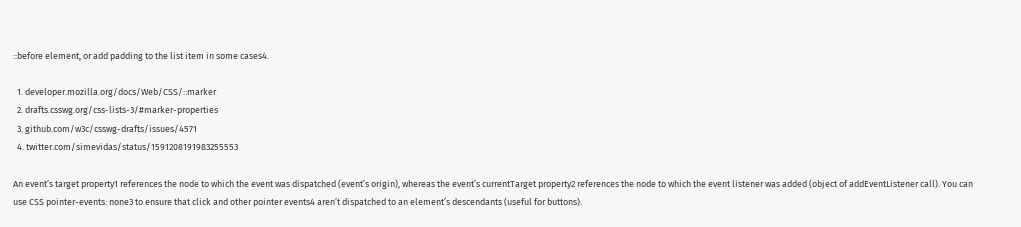::before element, or add padding to the list item in some cases4.

  1. developer.mozilla.org/docs/Web/CSS/::marker
  2. drafts.csswg.org/css-lists-3/#marker-properties
  3. github.com/w3c/csswg-drafts/issues/4571
  4. twitter.com/simevidas/status/1591208191983255553

An event’s target property1 references the node to which the event was dispatched (event’s origin), whereas the event’s currentTarget property2 references the node to which the event listener was added (object of addEventListener call). You can use CSS pointer-events: none3 to ensure that click and other pointer events4 aren’t dispatched to an element’s descendants (useful for buttons).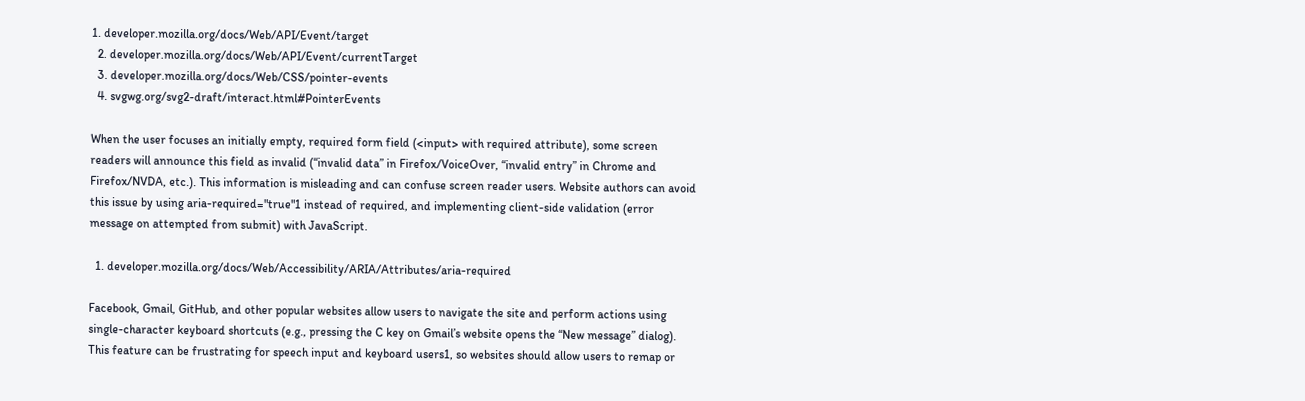1. developer.mozilla.org/docs/Web/API/Event/target
  2. developer.mozilla.org/docs/Web/API/Event/currentTarget
  3. developer.mozilla.org/docs/Web/CSS/pointer-events
  4. svgwg.org/svg2-draft/interact.html#PointerEvents

When the user focuses an initially empty, required form field (<input> with required attribute), some screen readers will announce this field as invalid (“invalid data” in Firefox/VoiceOver, “invalid entry” in Chrome and Firefox/NVDA, etc.). This information is misleading and can confuse screen reader users. Website authors can avoid this issue by using aria-required="true"1 instead of required, and implementing client-side validation (error message on attempted from submit) with JavaScript.

  1. developer.mozilla.org/docs/Web/Accessibility/ARIA/Attributes/aria-required

Facebook, Gmail, GitHub, and other popular websites allow users to navigate the site and perform actions using single-character keyboard shortcuts (e.g., pressing the C key on Gmail’s website opens the “New message” dialog). This feature can be frustrating for speech input and keyboard users1, so websites should allow users to remap or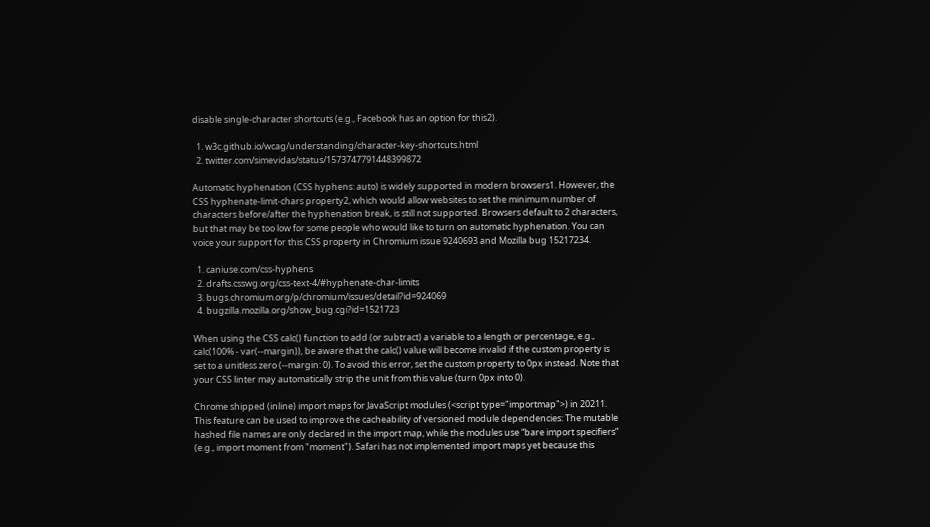disable single-character shortcuts (e.g., Facebook has an option for this2).

  1. w3c.github.io/wcag/understanding/character-key-shortcuts.html
  2. twitter.com/simevidas/status/1573747791448399872

Automatic hyphenation (CSS hyphens: auto) is widely supported in modern browsers1. However, the CSS hyphenate-limit-chars property2, which would allow websites to set the minimum number of characters before/after the hyphenation break, is still not supported. Browsers default to 2 characters, but that may be too low for some people who would like to turn on automatic hyphenation. You can voice your support for this CSS property in Chromium issue 9240693 and Mozilla bug 15217234.

  1. caniuse.com/css-hyphens
  2. drafts.csswg.org/css-text-4/#hyphenate-char-limits
  3. bugs.chromium.org/p/chromium/issues/detail?id=924069
  4. bugzilla.mozilla.org/show_bug.cgi?id=1521723

When using the CSS calc() function to add (or subtract) a variable to a length or percentage, e.g., calc(100% - var(--margin)), be aware that the calc() value will become invalid if the custom property is set to a unitless zero (--margin: 0). To avoid this error, set the custom property to 0px instead. Note that your CSS linter may automatically strip the unit from this value (turn 0px into 0).

Chrome shipped (inline) import maps for JavaScript modules (<script type="importmap">) in 20211. This feature can be used to improve the cacheability of versioned module dependencies: The mutable hashed file names are only declared in the import map, while the modules use “bare import specifiers” (e.g., import moment from "moment"). Safari has not implemented import maps yet because this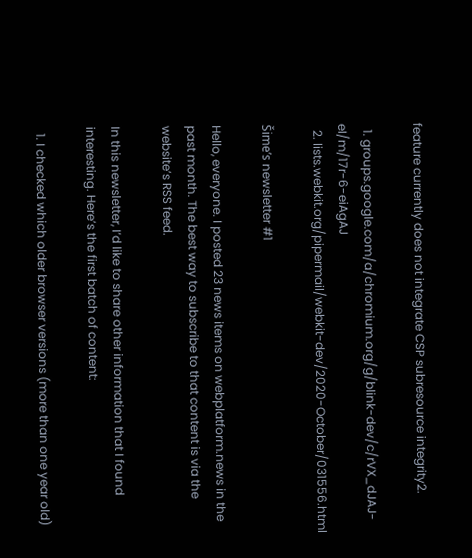feature currently does not integrate CSP subresource integrity2.

  1. groups.google.com/a/chromium.org/g/blink-dev/c/rVX_dJAJ-eI/m/17r-6-eiAgAJ
  2. lists.webkit.org/pipermail/webkit-dev/2020-October/031556.html

Šime’s newsletter #1

Hello, everyone. I posted 23 news items on webplatform.news in the past month. The best way to subscribe to that content is via the website’s RSS feed.

In this newsletter, I’d like to share other information that I found interesting. Here’s the first batch of content:

  1. I checked which older browser versions (more than one year old)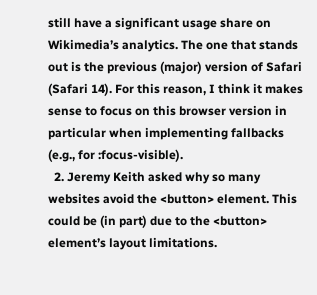still have a significant usage share on Wikimedia’s analytics. The one that stands out is the previous (major) version of Safari (Safari 14). For this reason, I think it makes sense to focus on this browser version in particular when implementing fallbacks (e.g., for :focus-visible).
  2. Jeremy Keith asked why so many websites avoid the <button> element. This could be (in part) due to the <button> element’s layout limitations.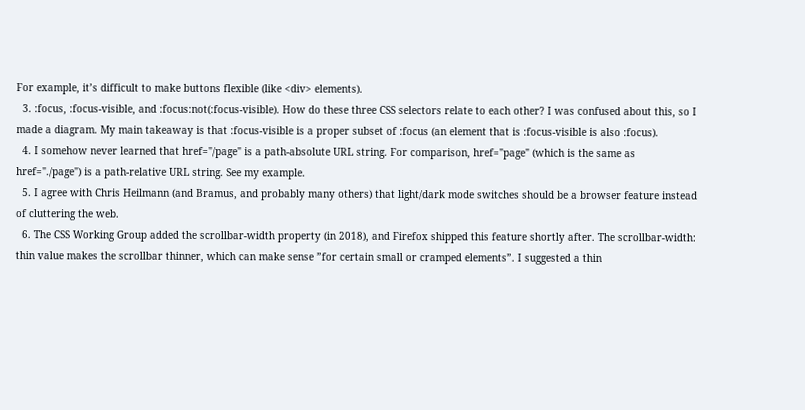For example, it’s difficult to make buttons flexible (like <div> elements).
  3. :focus, :focus-visible, and :focus:not(:focus-visible). How do these three CSS selectors relate to each other? I was confused about this, so I made a diagram. My main takeaway is that :focus-visible is a proper subset of :focus (an element that is :focus-visible is also :focus).
  4. I somehow never learned that href="/page" is a path-absolute URL string. For comparison, href="page" (which is the same as href="./page") is a path-relative URL string. See my example.
  5. I agree with Chris Heilmann (and Bramus, and probably many others) that light/dark mode switches should be a browser feature instead of cluttering the web.
  6. The CSS Working Group added the scrollbar-width property (in 2018), and Firefox shipped this feature shortly after. The scrollbar-width: thin value makes the scrollbar thinner, which can make sense ”for certain small or cramped elements”. I suggested a thin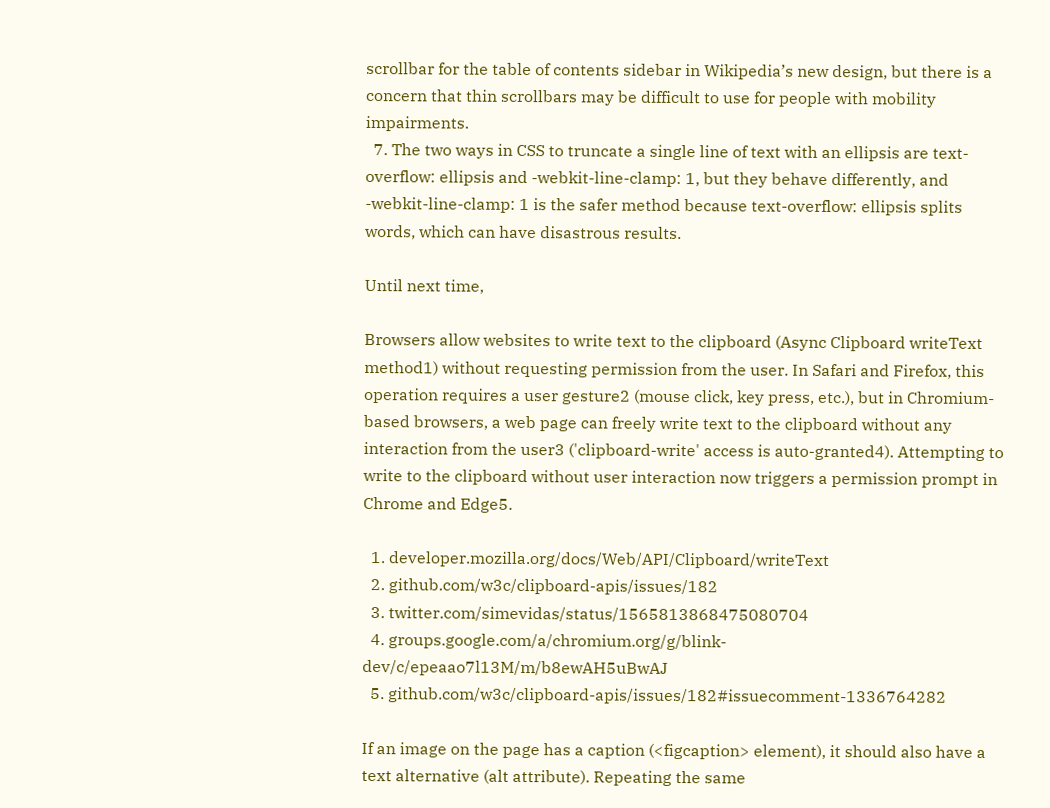scrollbar for the table of contents sidebar in Wikipedia’s new design, but there is a concern that thin scrollbars may be difficult to use for people with mobility impairments.
  7. The two ways in CSS to truncate a single line of text with an ellipsis are text-overflow: ellipsis and -webkit-line-clamp: 1, but they behave differently, and -webkit-line-clamp: 1 is the safer method because text-overflow: ellipsis splits words, which can have disastrous results.

Until next time,

Browsers allow websites to write text to the clipboard (Async Clipboard writeText method1) without requesting permission from the user. In Safari and Firefox, this operation requires a user gesture2 (mouse click, key press, etc.), but in Chromium-based browsers, a web page can freely write text to the clipboard without any interaction from the user3 ('clipboard-write' access is auto-granted4). Attempting to write to the clipboard without user interaction now triggers a permission prompt in Chrome and Edge5.

  1. developer.mozilla.org/docs/Web/API/Clipboard/writeText
  2. github.com/w3c/clipboard-apis/issues/182
  3. twitter.com/simevidas/status/1565813868475080704
  4. groups.google.com/a/chromium.org/g/blink-dev/c/epeaao7l13M/m/b8ewAH5uBwAJ
  5. github.com/w3c/clipboard-apis/issues/182#issuecomment-1336764282

If an image on the page has a caption (<figcaption> element), it should also have a text alternative (alt attribute). Repeating the same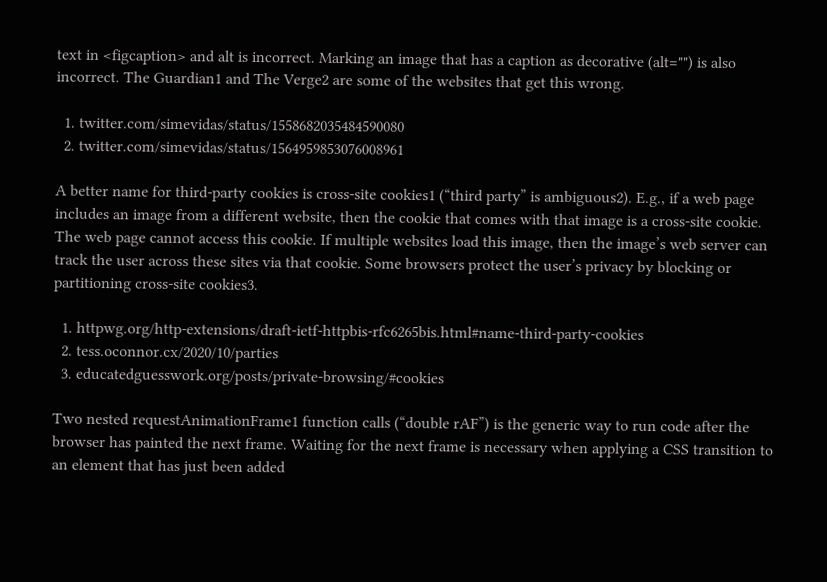text in <figcaption> and alt is incorrect. Marking an image that has a caption as decorative (alt="") is also incorrect. The Guardian1 and The Verge2 are some of the websites that get this wrong.

  1. twitter.com/simevidas/status/1558682035484590080
  2. twitter.com/simevidas/status/1564959853076008961

A better name for third-party cookies is cross-site cookies1 (“third party” is ambiguous2). E.g., if a web page includes an image from a different website, then the cookie that comes with that image is a cross-site cookie. The web page cannot access this cookie. If multiple websites load this image, then the image’s web server can track the user across these sites via that cookie. Some browsers protect the user’s privacy by blocking or partitioning cross-site cookies3.

  1. httpwg.org/http-extensions/draft-ietf-httpbis-rfc6265bis.html#name-third-party-cookies
  2. tess.oconnor.cx/2020/10/parties
  3. educatedguesswork.org/posts/private-browsing/#cookies

Two nested requestAnimationFrame1 function calls (“double rAF”) is the generic way to run code after the browser has painted the next frame. Waiting for the next frame is necessary when applying a CSS transition to an element that has just been added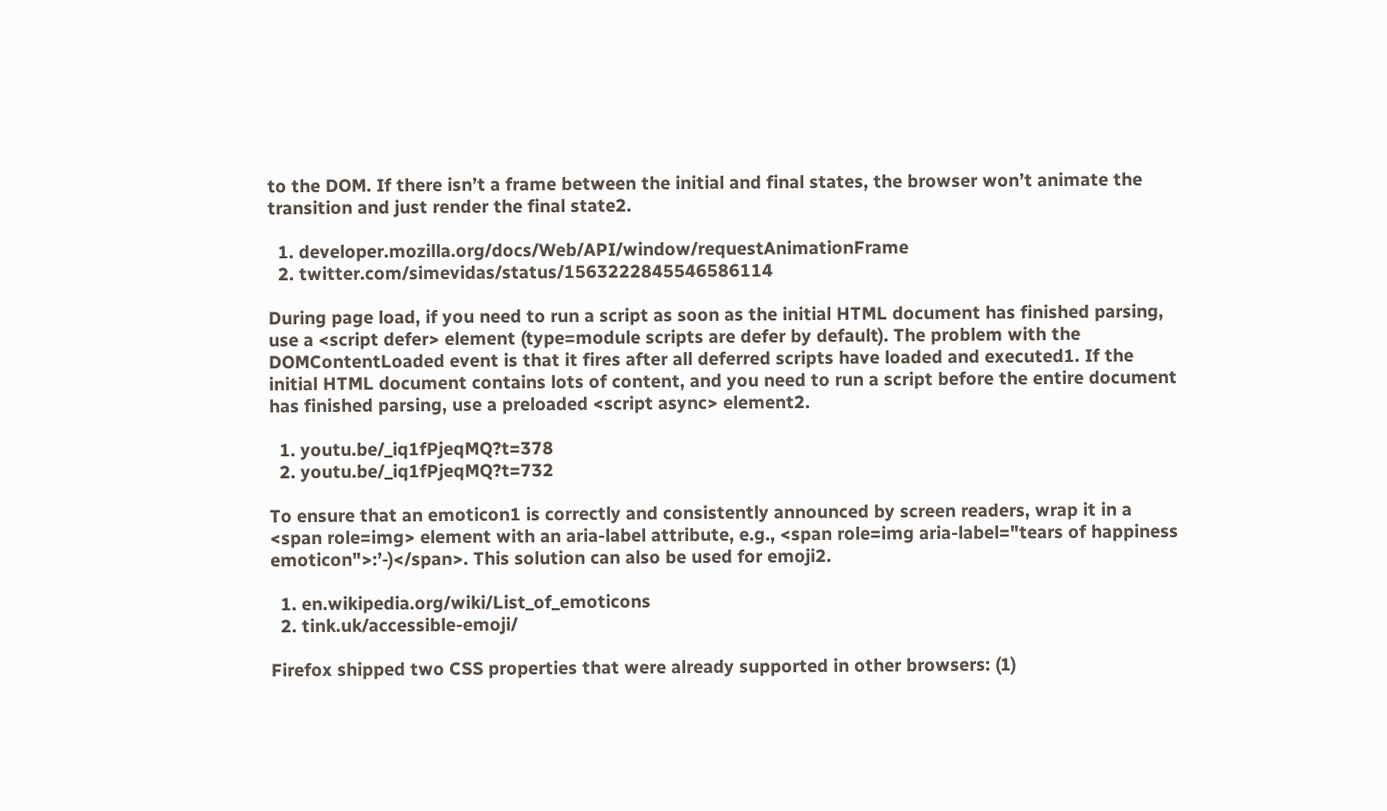to the DOM. If there isn’t a frame between the initial and final states, the browser won’t animate the transition and just render the final state2.

  1. developer.mozilla.org/docs/Web/API/window/requestAnimationFrame
  2. twitter.com/simevidas/status/1563222845546586114

During page load, if you need to run a script as soon as the initial HTML document has finished parsing, use a <script defer> element (type=module scripts are defer by default). The problem with the DOMContentLoaded event is that it fires after all deferred scripts have loaded and executed1. If the initial HTML document contains lots of content, and you need to run a script before the entire document has finished parsing, use a preloaded <script async> element2.

  1. youtu.be/_iq1fPjeqMQ?t=378
  2. youtu.be/_iq1fPjeqMQ?t=732

To ensure that an emoticon1 is correctly and consistently announced by screen readers, wrap it in a <span role=img> element with an aria-label attribute, e.g., <span role=img aria-label="tears of happiness emoticon">:’‑)</span>. This solution can also be used for emoji2.

  1. en.wikipedia.org/wiki/List_of_emoticons
  2. tink.uk/accessible-emoji/

Firefox shipped two CSS properties that were already supported in other browsers: (1)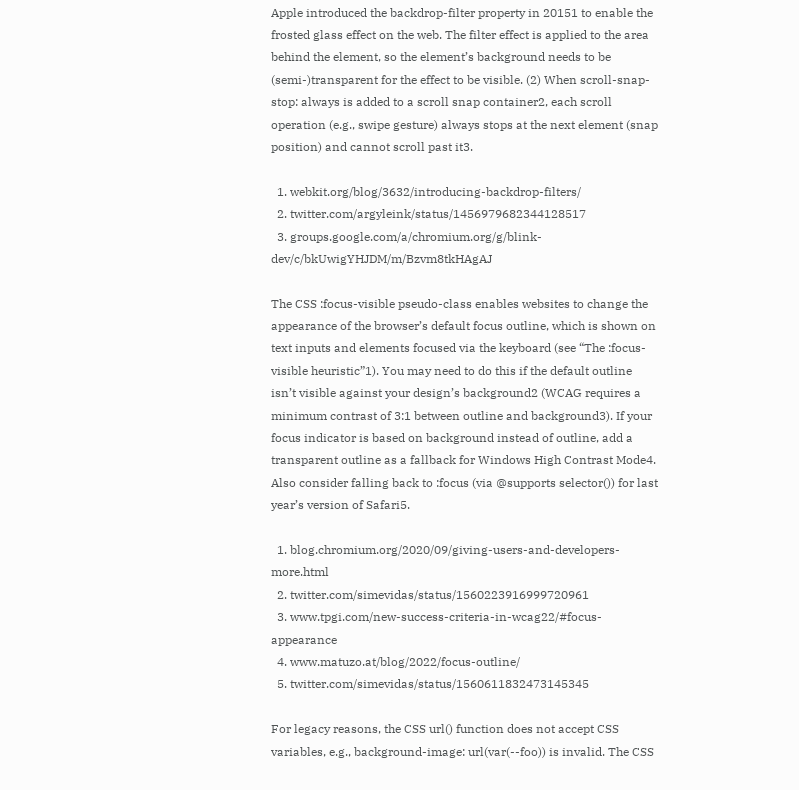Apple introduced the backdrop-filter property in 20151 to enable the frosted glass effect on the web. The filter effect is applied to the area behind the element, so the element’s background needs to be (semi-)transparent for the effect to be visible. (2) When scroll-snap-stop: always is added to a scroll snap container2, each scroll operation (e.g., swipe gesture) always stops at the next element (snap position) and cannot scroll past it3.

  1. webkit.org/blog/3632/introducing-backdrop-filters/
  2. twitter.com/argyleink/status/1456979682344128517
  3. groups.google.com/a/chromium.org/g/blink-dev/c/bkUwigYHJDM/m/Bzvm8tkHAgAJ

The CSS :focus-visible pseudo-class enables websites to change the appearance of the browser’s default focus outline, which is shown on text inputs and elements focused via the keyboard (see “The :focus-visible heuristic”1). You may need to do this if the default outline isn’t visible against your design’s background2 (WCAG requires a minimum contrast of 3:1 between outline and background3). If your focus indicator is based on background instead of outline, add a transparent outline as a fallback for Windows High Contrast Mode4. Also consider falling back to :focus (via @supports selector()) for last year’s version of Safari5.

  1. blog.chromium.org/2020/09/giving-users-and-developers-more.html
  2. twitter.com/simevidas/status/1560223916999720961
  3. www.tpgi.com/new-success-criteria-in-wcag22/#focus-appearance
  4. www.matuzo.at/blog/2022/focus-outline/
  5. twitter.com/simevidas/status/1560611832473145345

For legacy reasons, the CSS url() function does not accept CSS variables, e.g., background-image: url(var(--foo)) is invalid. The CSS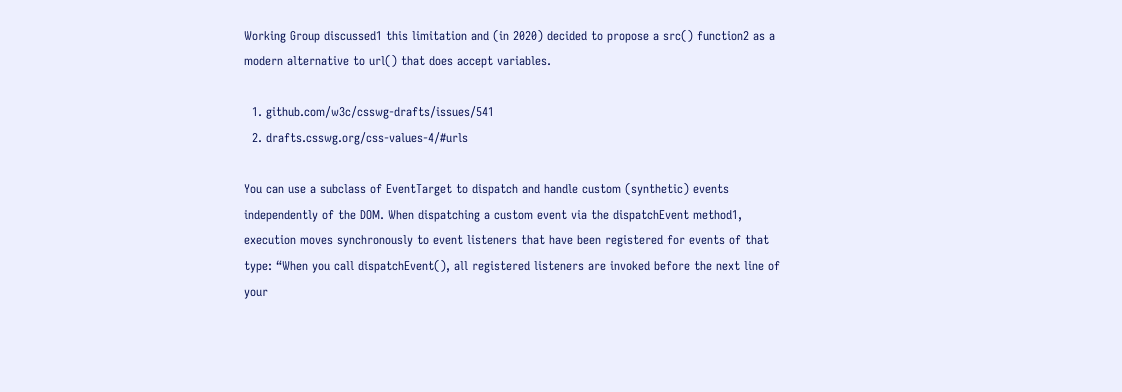Working Group discussed1 this limitation and (in 2020) decided to propose a src() function2 as a modern alternative to url() that does accept variables.

  1. github.com/w3c/csswg-drafts/issues/541
  2. drafts.csswg.org/css-values-4/#urls

You can use a subclass of EventTarget to dispatch and handle custom (synthetic) events independently of the DOM. When dispatching a custom event via the dispatchEvent method1, execution moves synchronously to event listeners that have been registered for events of that type: “When you call dispatchEvent(), all registered listeners are invoked before the next line of your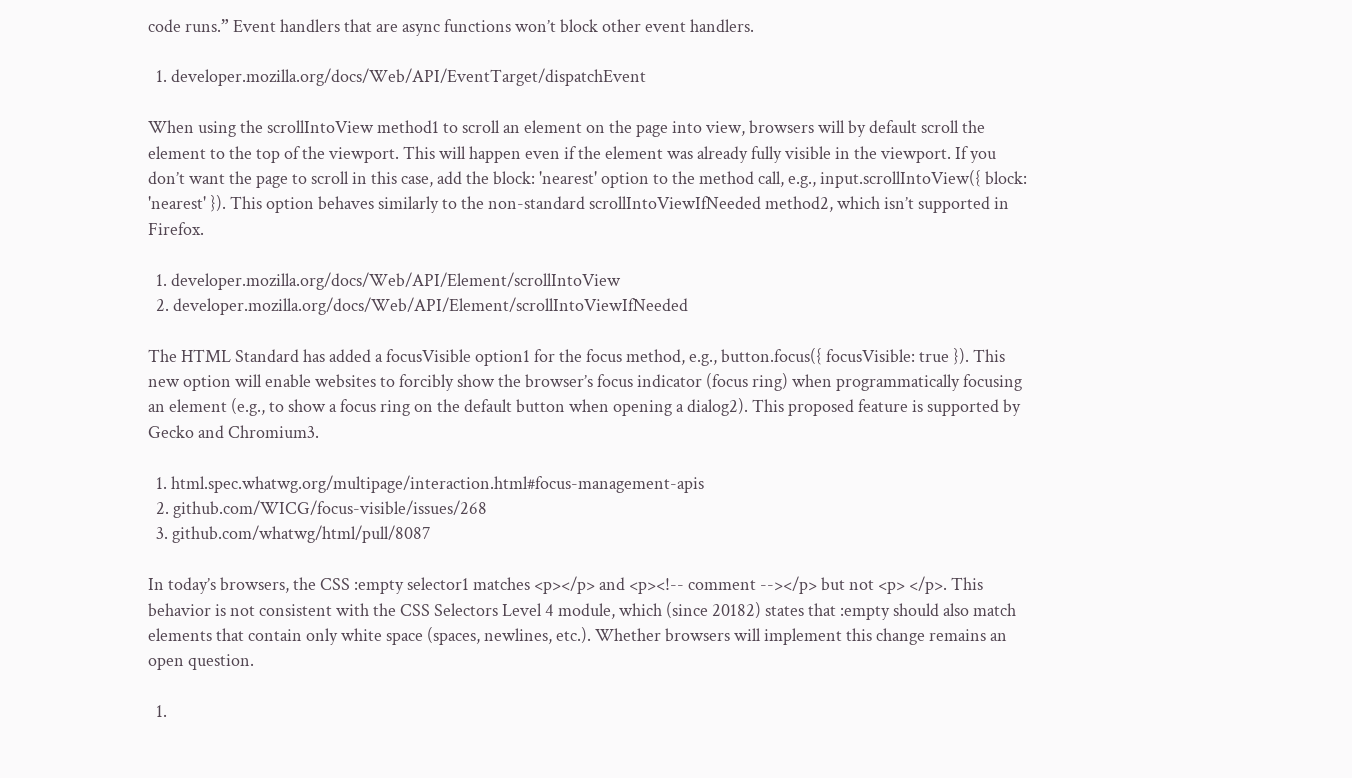code runs.” Event handlers that are async functions won’t block other event handlers.

  1. developer.mozilla.org/docs/Web/API/EventTarget/dispatchEvent

When using the scrollIntoView method1 to scroll an element on the page into view, browsers will by default scroll the element to the top of the viewport. This will happen even if the element was already fully visible in the viewport. If you don’t want the page to scroll in this case, add the block: 'nearest' option to the method call, e.g., input.scrollIntoView({ block: 'nearest' }). This option behaves similarly to the non-standard scrollIntoViewIfNeeded method2, which isn’t supported in Firefox.

  1. developer.mozilla.org/docs/Web/API/Element/scrollIntoView
  2. developer.mozilla.org/docs/Web/API/Element/scrollIntoViewIfNeeded

The HTML Standard has added a focusVisible option1 for the focus method, e.g., button.focus({ focusVisible: true }). This new option will enable websites to forcibly show the browser’s focus indicator (focus ring) when programmatically focusing an element (e.g., to show a focus ring on the default button when opening a dialog2). This proposed feature is supported by Gecko and Chromium3.

  1. html.spec.whatwg.org/multipage/interaction.html#focus-management-apis
  2. github.com/WICG/focus-visible/issues/268
  3. github.com/whatwg/html/pull/8087

In today’s browsers, the CSS :empty selector1 matches <p></p> and <p><!-- comment --></p> but not <p> </p>. This behavior is not consistent with the CSS Selectors Level 4 module, which (since 20182) states that :empty should also match elements that contain only white space (spaces, newlines, etc.). Whether browsers will implement this change remains an open question.

  1.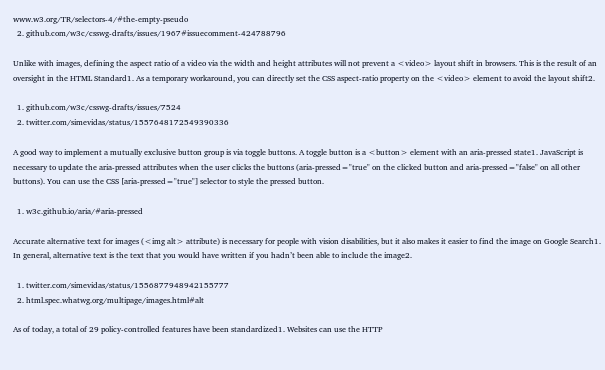www.w3.org/TR/selectors-4/#the-empty-pseudo
  2. github.com/w3c/csswg-drafts/issues/1967#issuecomment-424788796

Unlike with images, defining the aspect ratio of a video via the width and height attributes will not prevent a <video> layout shift in browsers. This is the result of an oversight in the HTML Standard1. As a temporary workaround, you can directly set the CSS aspect-ratio property on the <video> element to avoid the layout shift2.

  1. github.com/w3c/csswg-drafts/issues/7524
  2. twitter.com/simevidas/status/1557648172549390336

A good way to implement a mutually exclusive button group is via toggle buttons. A toggle button is a <button> element with an aria-pressed state1. JavaScript is necessary to update the aria-pressed attributes when the user clicks the buttons (aria-pressed="true" on the clicked button and aria-pressed="false" on all other buttons). You can use the CSS [aria-pressed="true"] selector to style the pressed button.

  1. w3c.github.io/aria/#aria-pressed

Accurate alternative text for images (<img alt> attribute) is necessary for people with vision disabilities, but it also makes it easier to find the image on Google Search1. In general, alternative text is the text that you would have written if you hadn’t been able to include the image2.

  1. twitter.com/simevidas/status/1556877948942155777
  2. html.spec.whatwg.org/multipage/images.html#alt

As of today, a total of 29 policy-controlled features have been standardized1. Websites can use the HTTP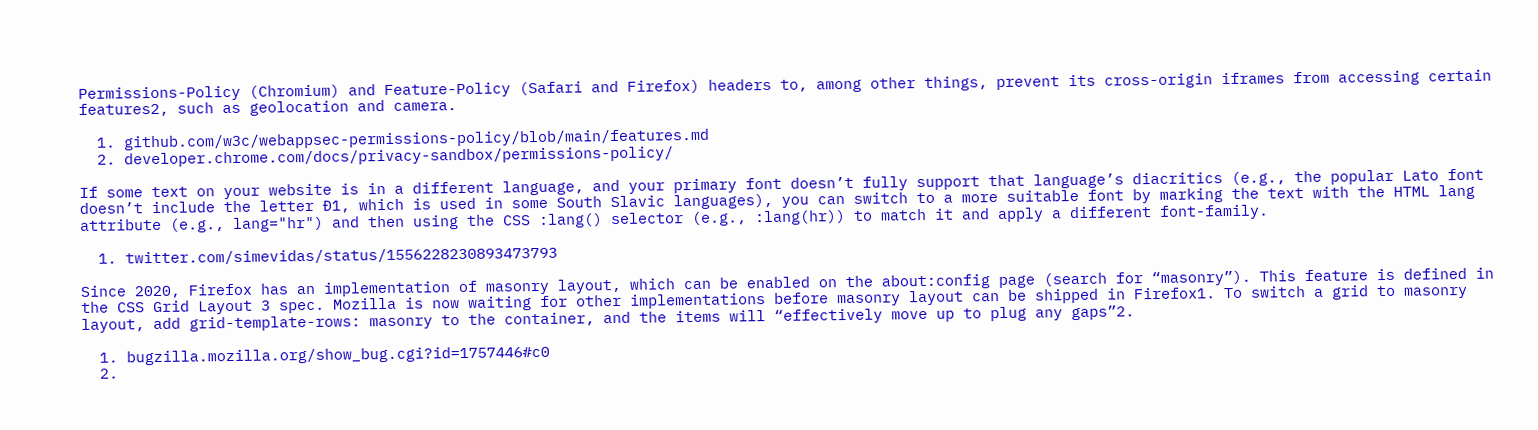Permissions-Policy (Chromium) and Feature-Policy (Safari and Firefox) headers to, among other things, prevent its cross-origin iframes from accessing certain features2, such as geolocation and camera.

  1. github.com/w3c/webappsec-permissions-policy/blob/main/features.md
  2. developer.chrome.com/docs/privacy-sandbox/permissions-policy/

If some text on your website is in a different language, and your primary font doesn’t fully support that language’s diacritics (e.g., the popular Lato font doesn’t include the letter Đ1, which is used in some South Slavic languages), you can switch to a more suitable font by marking the text with the HTML lang attribute (e.g., lang="hr") and then using the CSS :lang() selector (e.g., :lang(hr)) to match it and apply a different font-family.

  1. twitter.com/simevidas/status/1556228230893473793

Since 2020, Firefox has an implementation of masonry layout, which can be enabled on the about:config page (search for “masonry”). This feature is defined in the CSS Grid Layout 3 spec. Mozilla is now waiting for other implementations before masonry layout can be shipped in Firefox1. To switch a grid to masonry layout, add grid-template-rows: masonry to the container, and the items will “effectively move up to plug any gaps”2.

  1. bugzilla.mozilla.org/show_bug.cgi?id=1757446#c0
  2.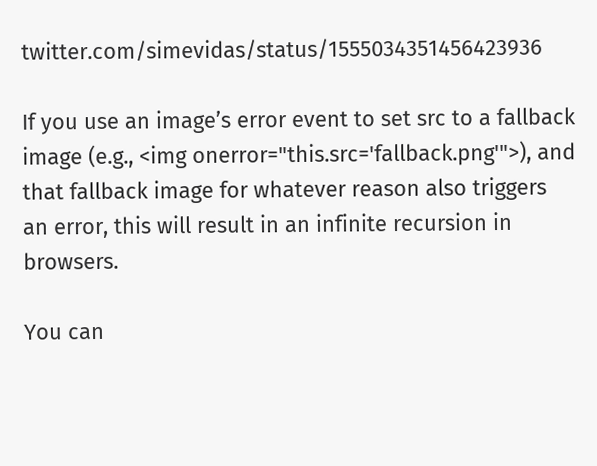twitter.com/simevidas/status/1555034351456423936

If you use an image’s error event to set src to a fallback image (e.g., <img onerror="this.src='fallback.png'">), and that fallback image for whatever reason also triggers an error, this will result in an infinite recursion in browsers.

You can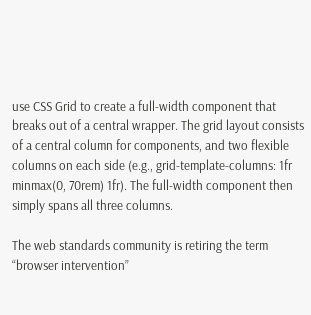use CSS Grid to create a full-width component that breaks out of a central wrapper. The grid layout consists of a central column for components, and two flexible columns on each side (e.g., grid-template-columns: 1fr minmax(0, 70rem) 1fr). The full-width component then simply spans all three columns.

The web standards community is retiring the term “browser intervention”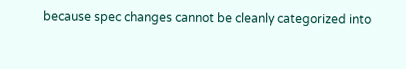because spec changes cannot be cleanly categorized into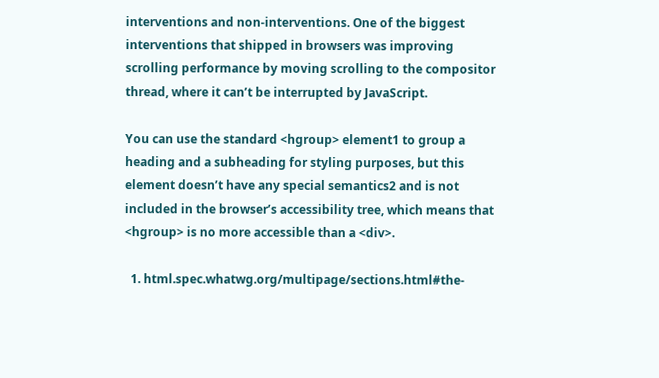interventions and non-interventions. One of the biggest interventions that shipped in browsers was improving scrolling performance by moving scrolling to the compositor thread, where it can’t be interrupted by JavaScript.

You can use the standard <hgroup> element1 to group a heading and a subheading for styling purposes, but this element doesn’t have any special semantics2 and is not included in the browser’s accessibility tree, which means that <hgroup> is no more accessible than a <div>.

  1. html.spec.whatwg.org/multipage/sections.html#the-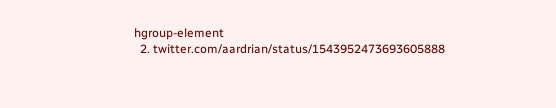hgroup-element
  2. twitter.com/aardrian/status/1543952473693605888